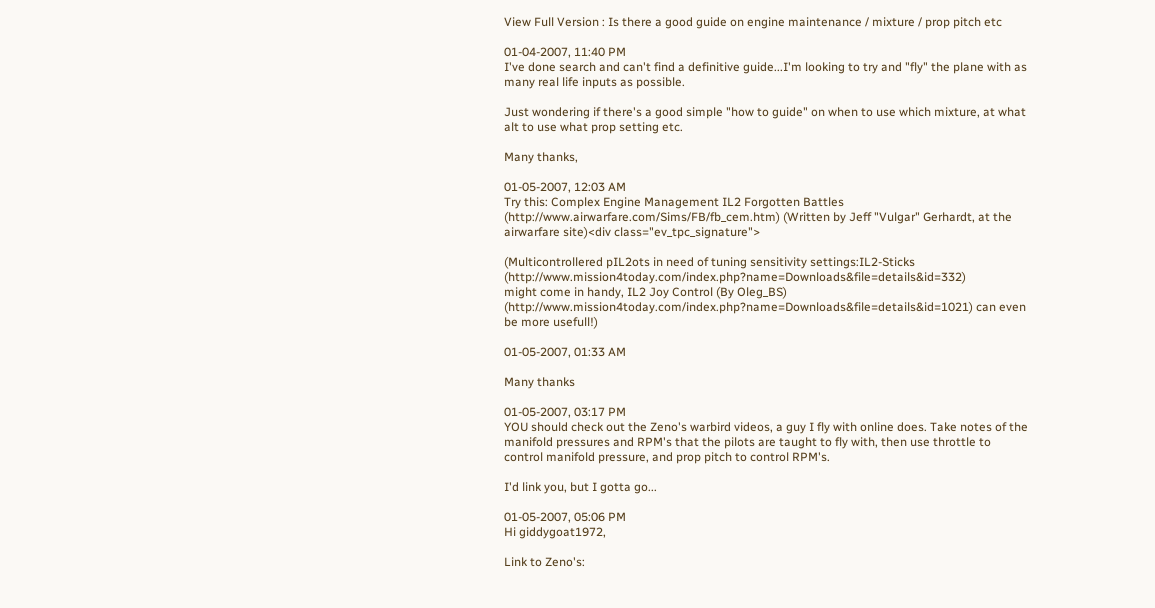View Full Version : Is there a good guide on engine maintenance / mixture / prop pitch etc

01-04-2007, 11:40 PM
I've done search and can't find a definitive guide...I'm looking to try and "fly" the plane with as many real life inputs as possible.

Just wondering if there's a good simple "how to guide" on when to use which mixture, at what alt to use what prop setting etc.

Many thanks,

01-05-2007, 12:03 AM
Try this: Complex Engine Management IL2 Forgotten Battles (http://www.airwarfare.com/Sims/FB/fb_cem.htm) (Written by Jeff "Vulgar" Gerhardt, at the airwarfare site)<div class="ev_tpc_signature">

(Multicontrollered pIL2ots in need of tuning sensitivity settings:IL2-Sticks (http://www.mission4today.com/index.php?name=Downloads&file=details&id=332)
might come in handy, IL2 Joy Control (By Oleg_BS) (http://www.mission4today.com/index.php?name=Downloads&file=details&id=1021) can even be more usefull!)

01-05-2007, 01:33 AM

Many thanks

01-05-2007, 03:17 PM
YOU should check out the Zeno's warbird videos, a guy I fly with online does. Take notes of the manifold pressures and RPM's that the pilots are taught to fly with, then use throttle to control manifold pressure, and prop pitch to control RPM's.

I'd link you, but I gotta go...

01-05-2007, 05:06 PM
Hi giddygoat1972,

Link to Zeno's: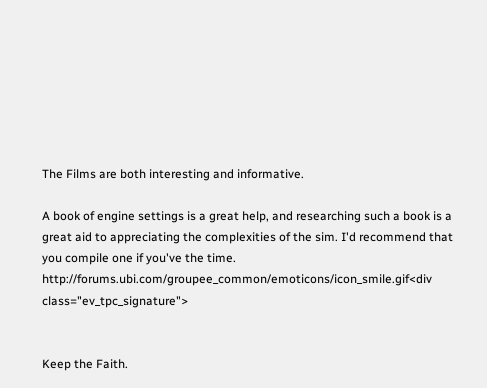The Films are both interesting and informative.

A book of engine settings is a great help, and researching such a book is a great aid to appreciating the complexities of the sim. I'd recommend that you compile one if you've the time. http://forums.ubi.com/groupee_common/emoticons/icon_smile.gif<div class="ev_tpc_signature">


Keep the Faith.